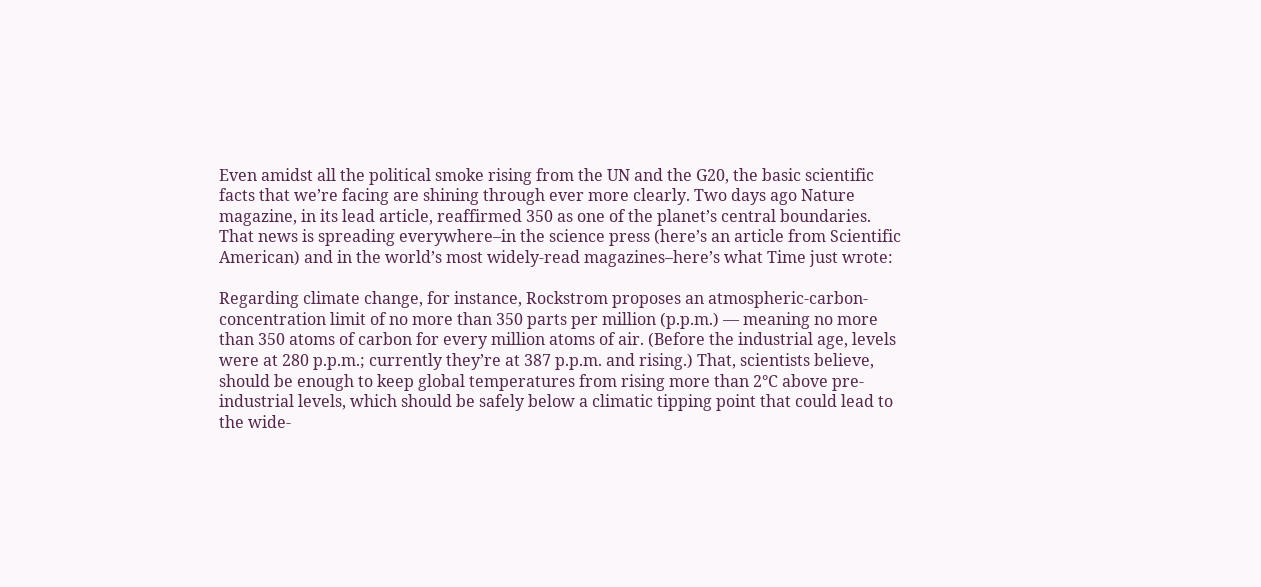Even amidst all the political smoke rising from the UN and the G20, the basic scientific facts that we’re facing are shining through ever more clearly. Two days ago Nature magazine, in its lead article, reaffirmed 350 as one of the planet’s central boundaries. That news is spreading everywhere–in the science press (here’s an article from Scientific American) and in the world’s most widely-read magazines–here’s what Time just wrote:

Regarding climate change, for instance, Rockstrom proposes an atmospheric-carbon-concentration limit of no more than 350 parts per million (p.p.m.) — meaning no more than 350 atoms of carbon for every million atoms of air. (Before the industrial age, levels were at 280 p.p.m.; currently they’re at 387 p.p.m. and rising.) That, scientists believe, should be enough to keep global temperatures from rising more than 2°C above pre-industrial levels, which should be safely below a climatic tipping point that could lead to the wide-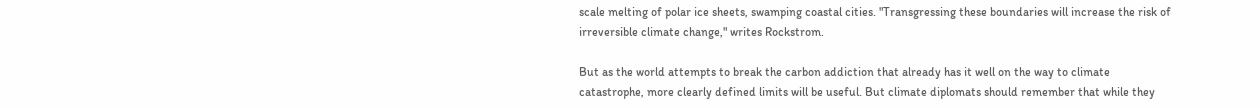scale melting of polar ice sheets, swamping coastal cities. "Transgressing these boundaries will increase the risk of irreversible climate change," writes Rockstrom.

But as the world attempts to break the carbon addiction that already has it well on the way to climate catastrophe, more clearly defined limits will be useful. But climate diplomats should remember that while they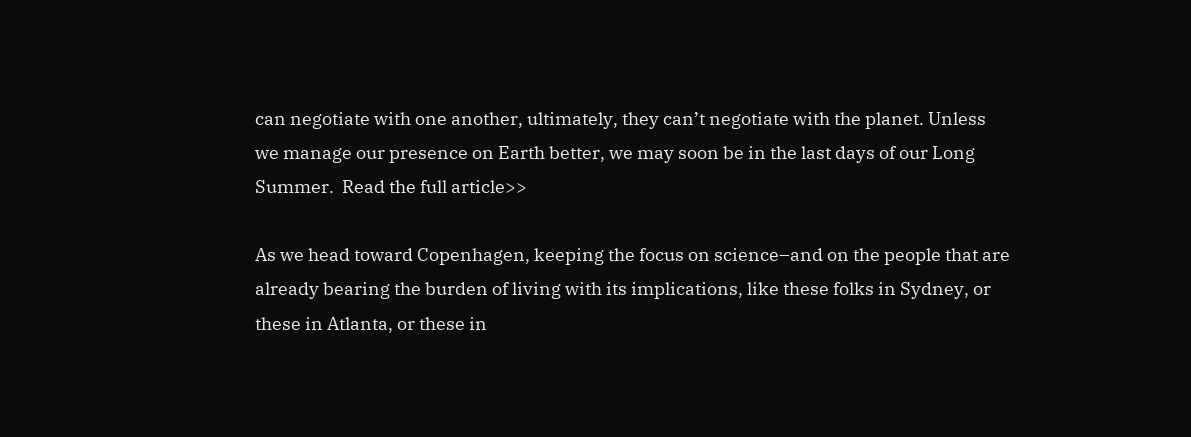can negotiate with one another, ultimately, they can’t negotiate with the planet. Unless we manage our presence on Earth better, we may soon be in the last days of our Long Summer.  Read the full article>>

As we head toward Copenhagen, keeping the focus on science–and on the people that are already bearing the burden of living with its implications, like these folks in Sydney, or these in Atlanta, or these in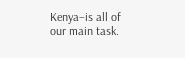Kenya–is all of our main task.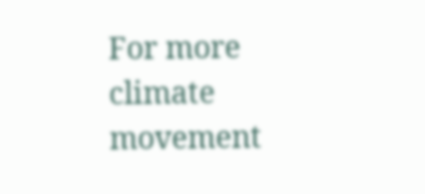For more climate movement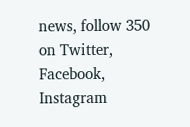news, follow 350 on Twitter, Facebook, Instagram